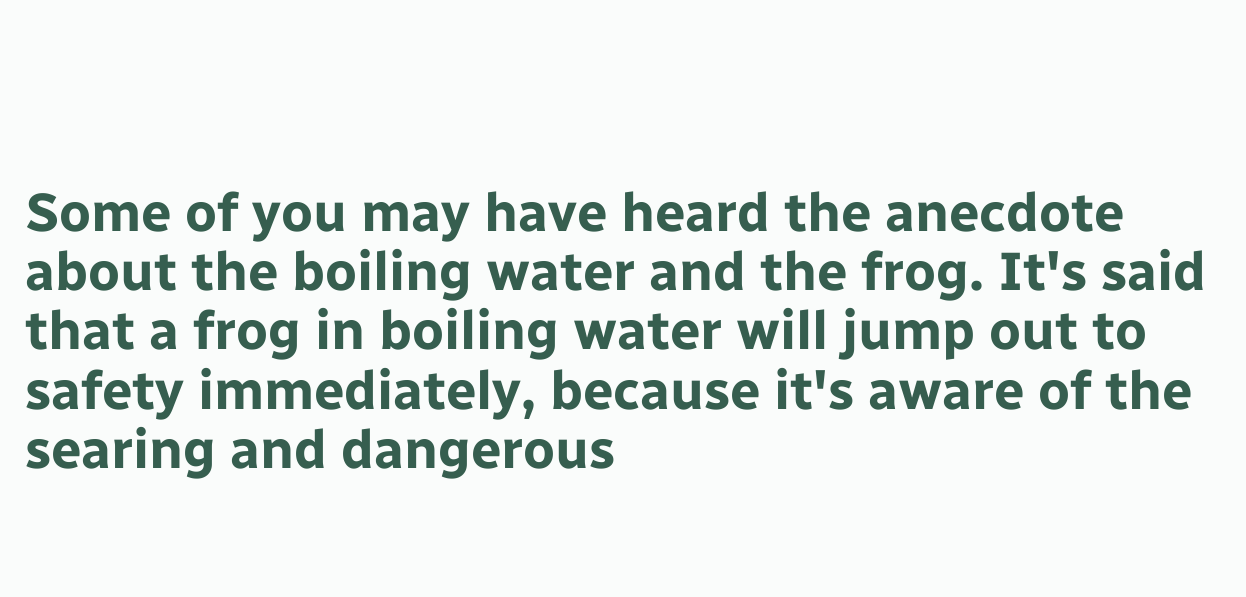Some of you may have heard the anecdote about the boiling water and the frog. It's said that a frog in boiling water will jump out to safety immediately, because it's aware of the searing and dangerous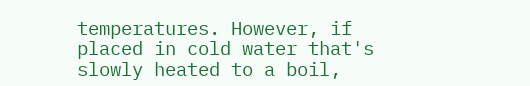temperatures. However, if placed in cold water that's slowly heated to a boil,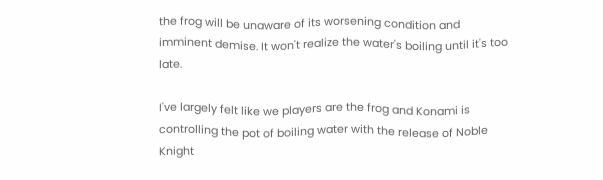the frog will be unaware of its worsening condition and imminent demise. It won't realize the water's boiling until it's too late.

I've largely felt like we players are the frog and Konami is controlling the pot of boiling water with the release of Noble Knight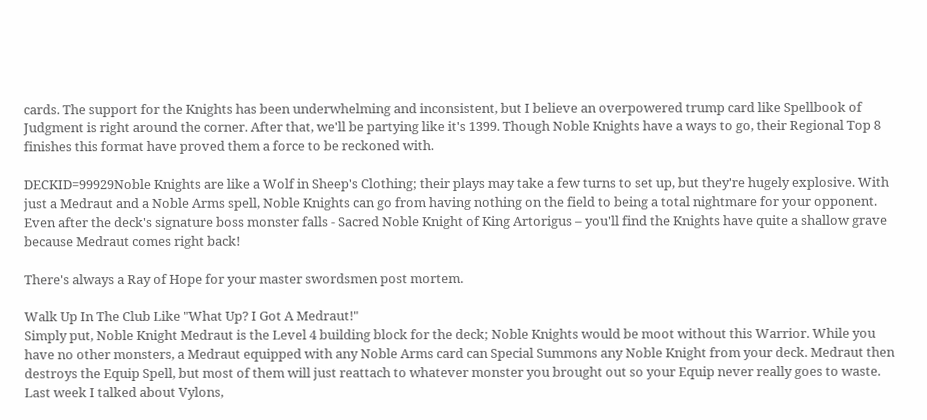cards. The support for the Knights has been underwhelming and inconsistent, but I believe an overpowered trump card like Spellbook of Judgment is right around the corner. After that, we'll be partying like it's 1399. Though Noble Knights have a ways to go, their Regional Top 8 finishes this format have proved them a force to be reckoned with.

DECKID=99929Noble Knights are like a Wolf in Sheep's Clothing; their plays may take a few turns to set up, but they're hugely explosive. With just a Medraut and a Noble Arms spell, Noble Knights can go from having nothing on the field to being a total nightmare for your opponent. Even after the deck's signature boss monster falls - Sacred Noble Knight of King Artorigus – you'll find the Knights have quite a shallow grave because Medraut comes right back!

There's always a Ray of Hope for your master swordsmen post mortem.

Walk Up In The Club Like "What Up? I Got A Medraut!"
Simply put, Noble Knight Medraut is the Level 4 building block for the deck; Noble Knights would be moot without this Warrior. While you have no other monsters, a Medraut equipped with any Noble Arms card can Special Summons any Noble Knight from your deck. Medraut then destroys the Equip Spell, but most of them will just reattach to whatever monster you brought out so your Equip never really goes to waste. Last week I talked about Vylons,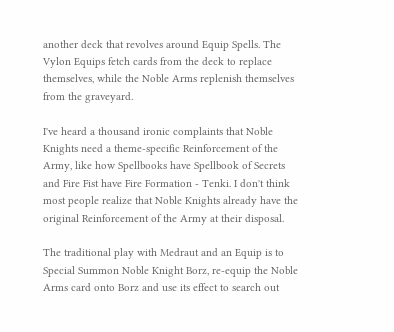another deck that revolves around Equip Spells. The Vylon Equips fetch cards from the deck to replace themselves, while the Noble Arms replenish themselves from the graveyard.

I've heard a thousand ironic complaints that Noble Knights need a theme-specific Reinforcement of the Army, like how Spellbooks have Spellbook of Secrets and Fire Fist have Fire Formation - Tenki. I don't think most people realize that Noble Knights already have the original Reinforcement of the Army at their disposal.

The traditional play with Medraut and an Equip is to Special Summon Noble Knight Borz, re-equip the Noble Arms card onto Borz and use its effect to search out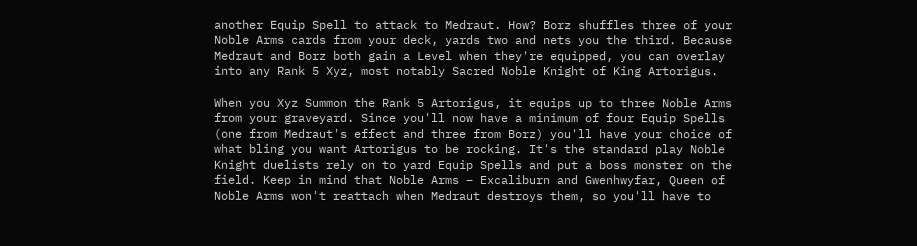another Equip Spell to attack to Medraut. How? Borz shuffles three of your Noble Arms cards from your deck, yards two and nets you the third. Because Medraut and Borz both gain a Level when they're equipped, you can overlay into any Rank 5 Xyz, most notably Sacred Noble Knight of King Artorigus.

When you Xyz Summon the Rank 5 Artorigus, it equips up to three Noble Arms from your graveyard. Since you'll now have a minimum of four Equip Spells (one from Medraut's effect and three from Borz) you'll have your choice of what bling you want Artorigus to be rocking. It's the standard play Noble Knight duelists rely on to yard Equip Spells and put a boss monster on the field. Keep in mind that Noble Arms – Excaliburn and Gwenhwyfar, Queen of Noble Arms won't reattach when Medraut destroys them, so you'll have to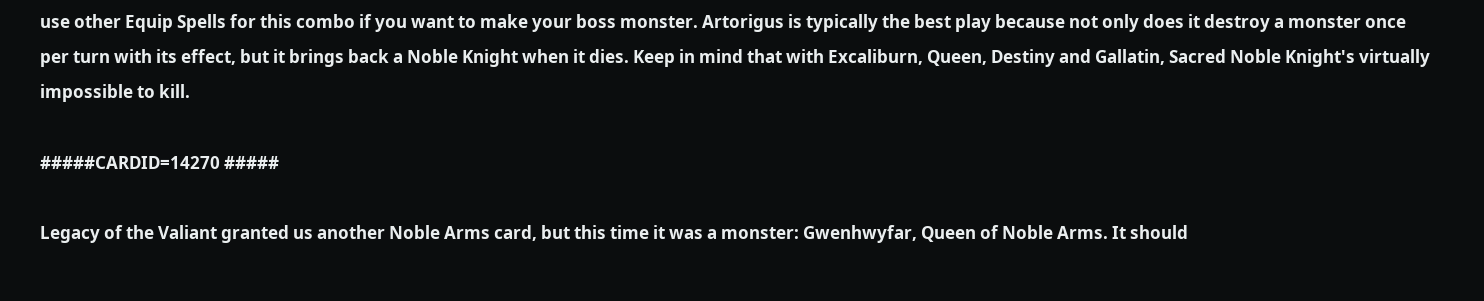use other Equip Spells for this combo if you want to make your boss monster. Artorigus is typically the best play because not only does it destroy a monster once per turn with its effect, but it brings back a Noble Knight when it dies. Keep in mind that with Excaliburn, Queen, Destiny and Gallatin, Sacred Noble Knight's virtually impossible to kill.

#####CARDID=14270 #####

Legacy of the Valiant granted us another Noble Arms card, but this time it was a monster: Gwenhwyfar, Queen of Noble Arms. It should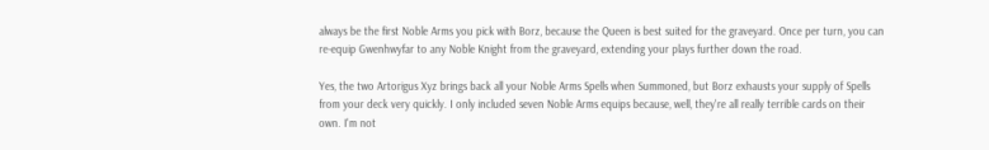always be the first Noble Arms you pick with Borz, because the Queen is best suited for the graveyard. Once per turn, you can re-equip Gwenhwyfar to any Noble Knight from the graveyard, extending your plays further down the road.

Yes, the two Artorigus Xyz brings back all your Noble Arms Spells when Summoned, but Borz exhausts your supply of Spells from your deck very quickly. I only included seven Noble Arms equips because, well, they're all really terrible cards on their own. I'm not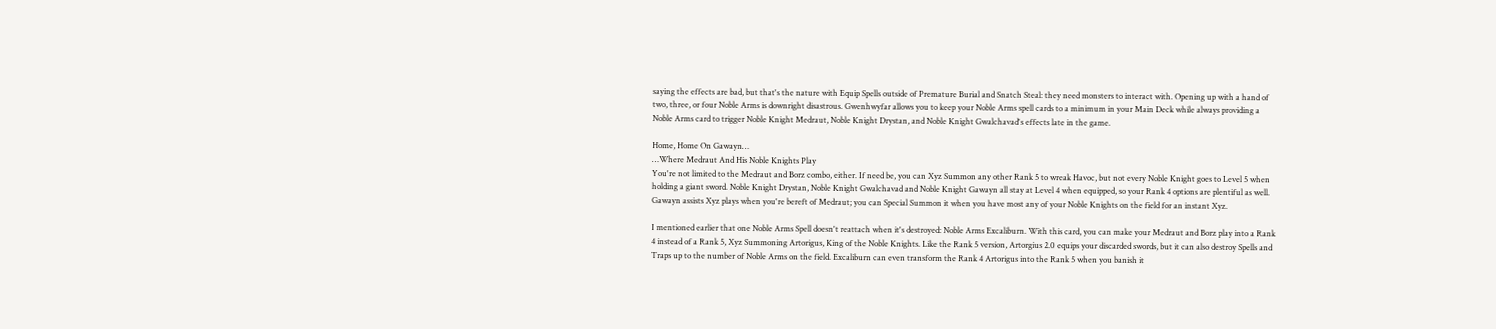saying the effects are bad, but that's the nature with Equip Spells outside of Premature Burial and Snatch Steal: they need monsters to interact with. Opening up with a hand of two, three, or four Noble Arms is downright disastrous. Gwenhwyfar allows you to keep your Noble Arms spell cards to a minimum in your Main Deck while always providing a Noble Arms card to trigger Noble Knight Medraut, Noble Knight Drystan, and Noble Knight Gwalchavad's effects late in the game.

Home, Home On Gawayn…
…Where Medraut And His Noble Knights Play
You're not limited to the Medraut and Borz combo, either. If need be, you can Xyz Summon any other Rank 5 to wreak Havoc, but not every Noble Knight goes to Level 5 when holding a giant sword. Noble Knight Drystan, Noble Knight Gwalchavad and Noble Knight Gawayn all stay at Level 4 when equipped, so your Rank 4 options are plentiful as well. Gawayn assists Xyz plays when you're bereft of Medraut; you can Special Summon it when you have most any of your Noble Knights on the field for an instant Xyz.

I mentioned earlier that one Noble Arms Spell doesn't reattach when it's destroyed: Noble Arms Excaliburn. With this card, you can make your Medraut and Borz play into a Rank 4 instead of a Rank 5, Xyz Summoning Artorigus, King of the Noble Knights. Like the Rank 5 version, Artorgius 2.0 equips your discarded swords, but it can also destroy Spells and Traps up to the number of Noble Arms on the field. Excaliburn can even transform the Rank 4 Artorigus into the Rank 5 when you banish it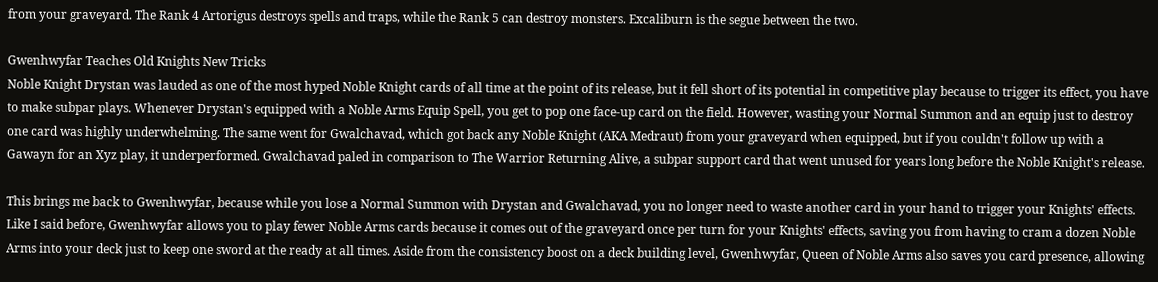from your graveyard. The Rank 4 Artorigus destroys spells and traps, while the Rank 5 can destroy monsters. Excaliburn is the segue between the two.

Gwenhwyfar Teaches Old Knights New Tricks
Noble Knight Drystan was lauded as one of the most hyped Noble Knight cards of all time at the point of its release, but it fell short of its potential in competitive play because to trigger its effect, you have to make subpar plays. Whenever Drystan's equipped with a Noble Arms Equip Spell, you get to pop one face-up card on the field. However, wasting your Normal Summon and an equip just to destroy one card was highly underwhelming. The same went for Gwalchavad, which got back any Noble Knight (AKA Medraut) from your graveyard when equipped, but if you couldn't follow up with a Gawayn for an Xyz play, it underperformed. Gwalchavad paled in comparison to The Warrior Returning Alive, a subpar support card that went unused for years long before the Noble Knight's release.

This brings me back to Gwenhwyfar, because while you lose a Normal Summon with Drystan and Gwalchavad, you no longer need to waste another card in your hand to trigger your Knights' effects. Like I said before, Gwenhwyfar allows you to play fewer Noble Arms cards because it comes out of the graveyard once per turn for your Knights' effects, saving you from having to cram a dozen Noble Arms into your deck just to keep one sword at the ready at all times. Aside from the consistency boost on a deck building level, Gwenhwyfar, Queen of Noble Arms also saves you card presence, allowing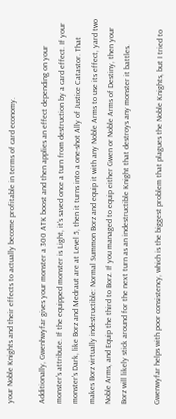your Noble Knights and their effects to actually become profitable in terms of card economy.

Additionally, Gwenhwyfar gives your monster a 300 ATK boost and then applies an effect depending on your monster's attribute. If the equipped monster is Light, it's saved once a turn from destruction by a card effect. If your monster's Dark, like Borz and Medraut are at Level 5, then it turns into a one-shot Ally of Justice Catastor. That makes Borz virtually indestructible: Normal Summon Borz and equip it with any Noble Arms to use its effect, yard two Noble Arms, and Equip the third to Borz. If you managed to equip either Gwen or Noble Arms of Destiny, then your Borz will likely stick around for the next turn as an indestructible Knight that destroys any monster it battles.

Gwenwyfar helps with poor consistency, which is the biggest problem that plagues the Noble Knights, but I tried to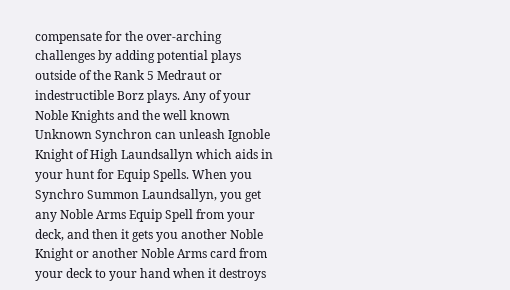compensate for the over-arching challenges by adding potential plays outside of the Rank 5 Medraut or indestructible Borz plays. Any of your Noble Knights and the well known Unknown Synchron can unleash Ignoble Knight of High Laundsallyn which aids in your hunt for Equip Spells. When you Synchro Summon Laundsallyn, you get any Noble Arms Equip Spell from your deck, and then it gets you another Noble Knight or another Noble Arms card from your deck to your hand when it destroys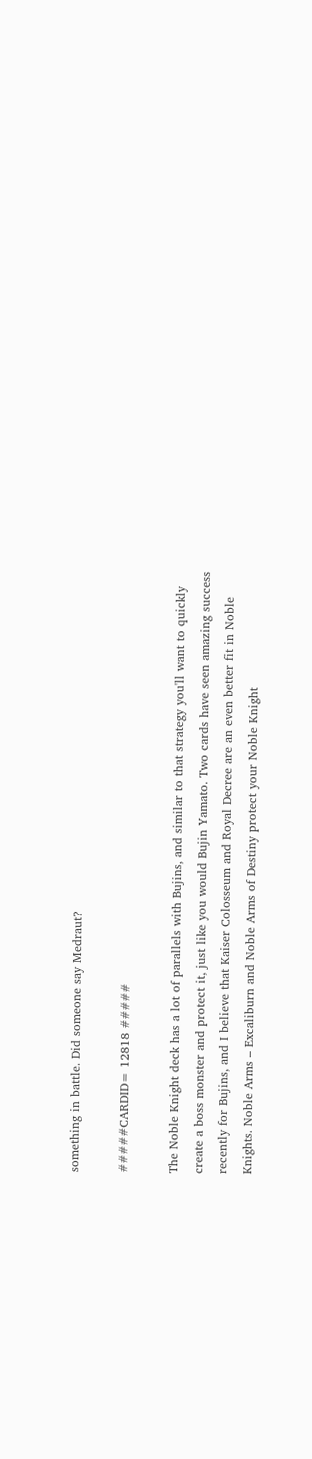something in battle. Did someone say Medraut?

#####CARDID= 12818 #####

The Noble Knight deck has a lot of parallels with Bujins, and similar to that strategy you'll want to quickly create a boss monster and protect it, just like you would Bujin Yamato. Two cards have seen amazing success recently for Bujins, and I believe that Kaiser Colosseum and Royal Decree are an even better fit in Noble Knights. Noble Arms – Excaliburn and Noble Arms of Destiny protect your Noble Knight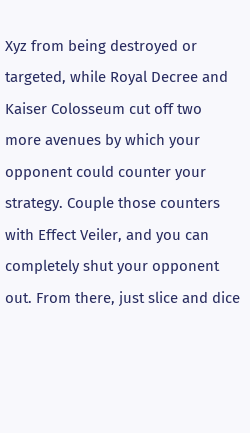Xyz from being destroyed or targeted, while Royal Decree and Kaiser Colosseum cut off two more avenues by which your opponent could counter your strategy. Couple those counters with Effect Veiler, and you can completely shut your opponent out. From there, just slice and dice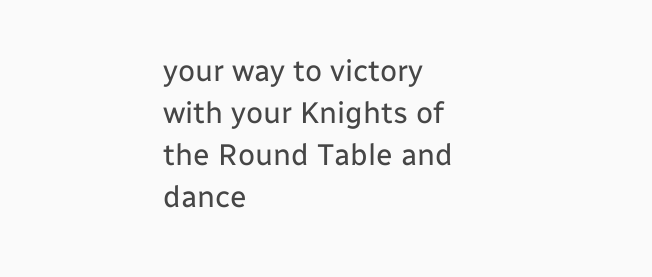your way to victory with your Knights of the Round Table and dance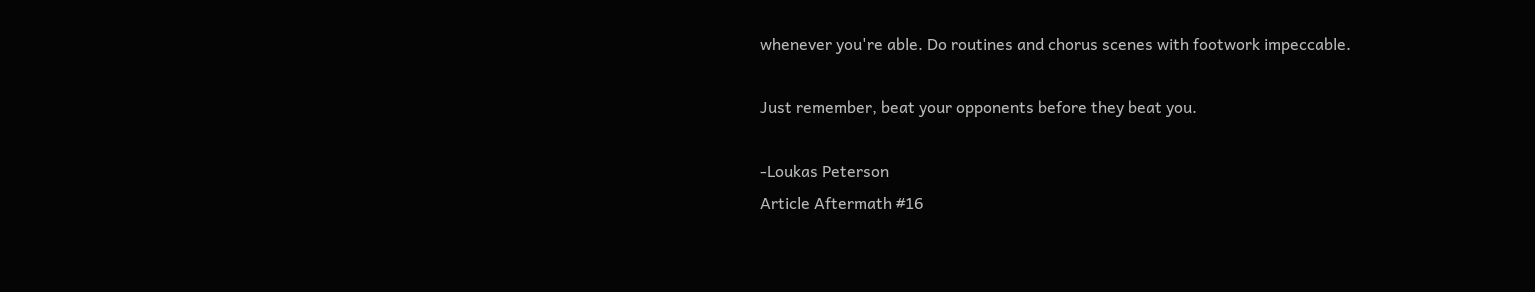whenever you're able. Do routines and chorus scenes with footwork impeccable.

Just remember, beat your opponents before they beat you.

-Loukas Peterson
Article Aftermath #16